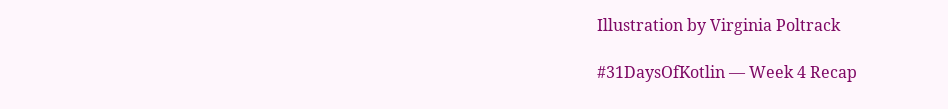Illustration by Virginia Poltrack

#31DaysOfKotlin — Week 4 Recap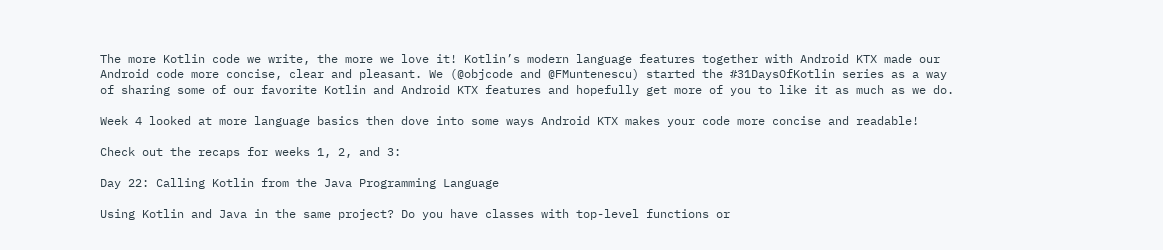The more Kotlin code we write, the more we love it! Kotlin’s modern language features together with Android KTX made our Android code more concise, clear and pleasant. We (@objcode and @FMuntenescu) started the #31DaysOfKotlin series as a way of sharing some of our favorite Kotlin and Android KTX features and hopefully get more of you to like it as much as we do.

Week 4 looked at more language basics then dove into some ways Android KTX makes your code more concise and readable!

Check out the recaps for weeks 1, 2, and 3:

Day 22: Calling Kotlin from the Java Programming Language

Using Kotlin and Java in the same project? Do you have classes with top-level functions or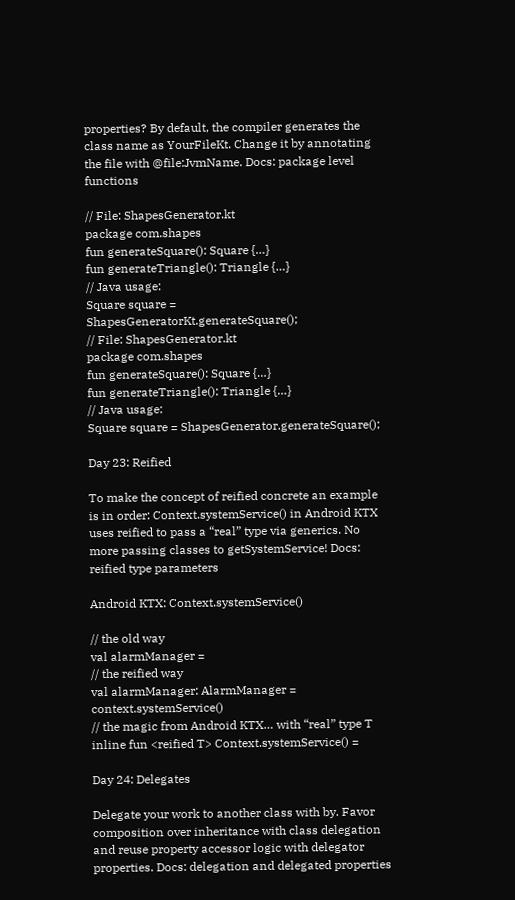properties? By default, the compiler generates the class name as YourFileKt. Change it by annotating the file with @file:JvmName. Docs: package level functions

// File: ShapesGenerator.kt
package com.shapes
fun generateSquare(): Square {…}
fun generateTriangle(): Triangle {…}
// Java usage:
Square square = ShapesGeneratorKt.generateSquare();
// File: ShapesGenerator.kt
package com.shapes
fun generateSquare(): Square {…}
fun generateTriangle(): Triangle {…}
// Java usage:
Square square = ShapesGenerator.generateSquare();

Day 23: Reified

To make the concept of reified concrete an example is in order: Context.systemService() in Android KTX uses reified to pass a “real” type via generics. No more passing classes to getSystemService! Docs: reified type parameters

Android KTX: Context.systemService()

// the old way
val alarmManager =
// the reified way
val alarmManager: AlarmManager = context.systemService()
// the magic from Android KTX… with “real” type T
inline fun <reified T> Context.systemService() =

Day 24: Delegates

Delegate your work to another class with by. Favor composition over inheritance with class delegation and reuse property accessor logic with delegator properties. Docs: delegation and delegated properties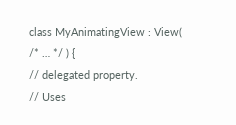class MyAnimatingView : View( /* … */ ) {
// delegated property.
// Uses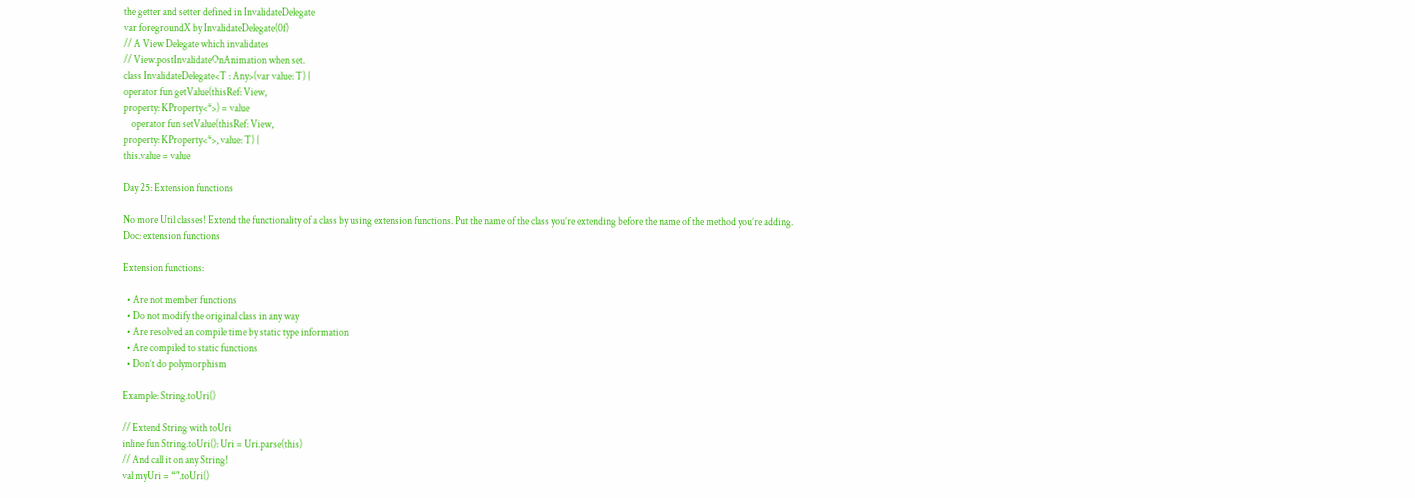the getter and setter defined in InvalidateDelegate
var foregroundX by InvalidateDelegate(0f)
// A View Delegate which invalidates
// View.postInvalidateOnAnimation when set.
class InvalidateDelegate<T : Any>(var value: T) {
operator fun getValue(thisRef: View,
property: KProperty<*>) = value
    operator fun setValue(thisRef: View,
property: KProperty<*>, value: T) {
this.value = value

Day 25: Extension functions

No more Util classes! Extend the functionality of a class by using extension functions. Put the name of the class you’re extending before the name of the method you’re adding. Doc: extension functions

Extension functions:

  • Are not member functions
  • Do not modify the original class in any way
  • Are resolved an compile time by static type information
  • Are compiled to static functions
  • Don’t do polymorphism

Example: String.toUri()

// Extend String with toUri
inline fun String.toUri(): Uri = Uri.parse(this)
// And call it on any String!
val myUri = “".toUri()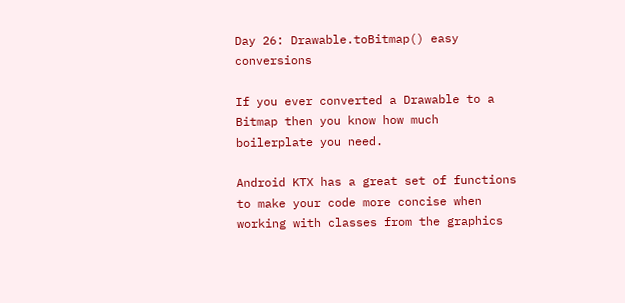Day 26: Drawable.toBitmap() easy conversions

If you ever converted a Drawable to a Bitmap then you know how much boilerplate you need.

Android KTX has a great set of functions to make your code more concise when working with classes from the graphics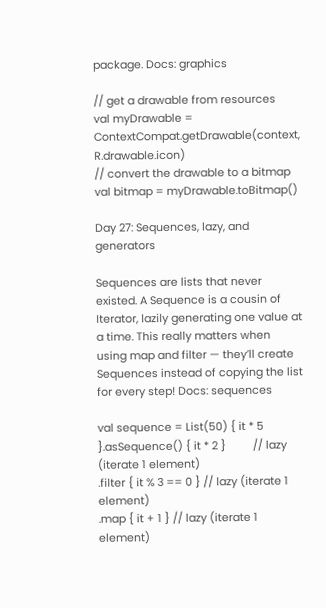package. Docs: graphics

// get a drawable from resources
val myDrawable = ContextCompat.getDrawable(context, R.drawable.icon)
// convert the drawable to a bitmap
val bitmap = myDrawable.toBitmap()

Day 27: Sequences, lazy, and generators

Sequences are lists that never existed. A Sequence is a cousin of Iterator, lazily generating one value at a time. This really matters when using map and filter — they’ll create Sequences instead of copying the list for every step! Docs: sequences

val sequence = List(50) { it * 5 }.asSequence() { it * 2 }         // lazy (iterate 1 element)
.filter { it % 3 == 0 } // lazy (iterate 1 element)
.map { it + 1 } // lazy (iterate 1 element)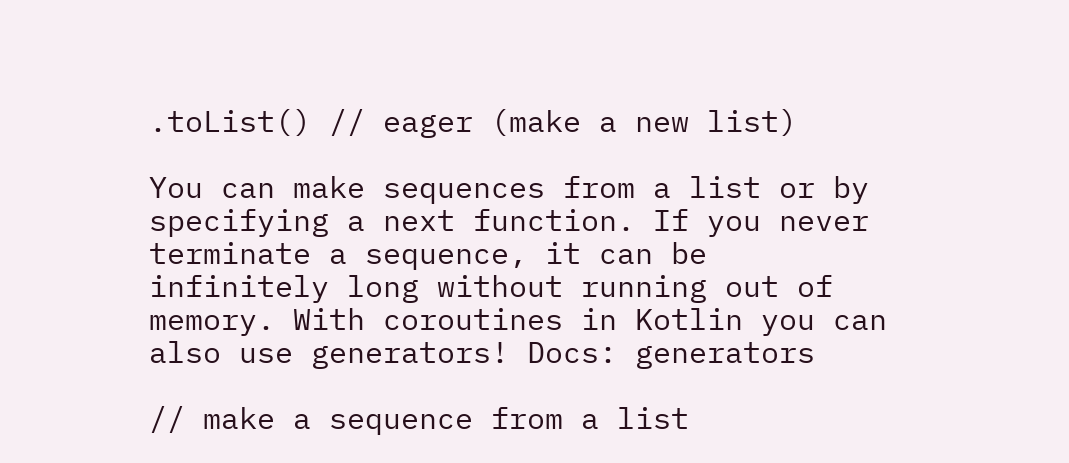.toList() // eager (make a new list)

You can make sequences from a list or by specifying a next function. If you never terminate a sequence, it can be infinitely long without running out of memory. With coroutines in Kotlin you can also use generators! Docs: generators

// make a sequence from a list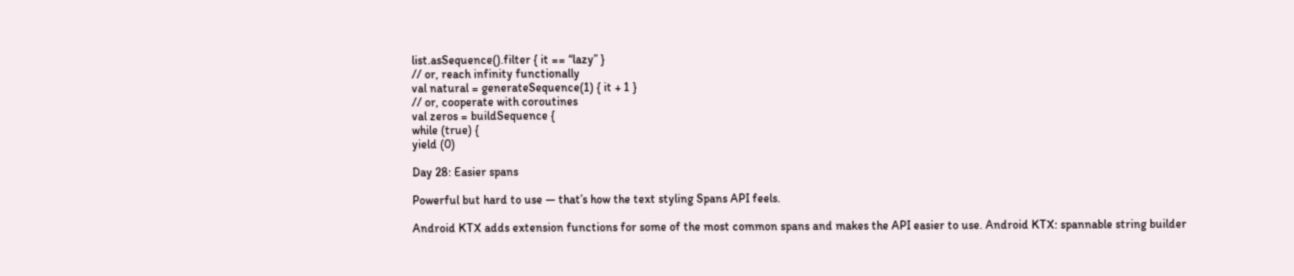list.asSequence().filter { it == “lazy” }
// or, reach infinity functionally
val natural = generateSequence(1) { it + 1 }
// or, cooperate with coroutines
val zeros = buildSequence {
while (true) {
yield (0)

Day 28: Easier spans

Powerful but hard to use — that’s how the text styling Spans API feels.

Android KTX adds extension functions for some of the most common spans and makes the API easier to use. Android KTX: spannable string builder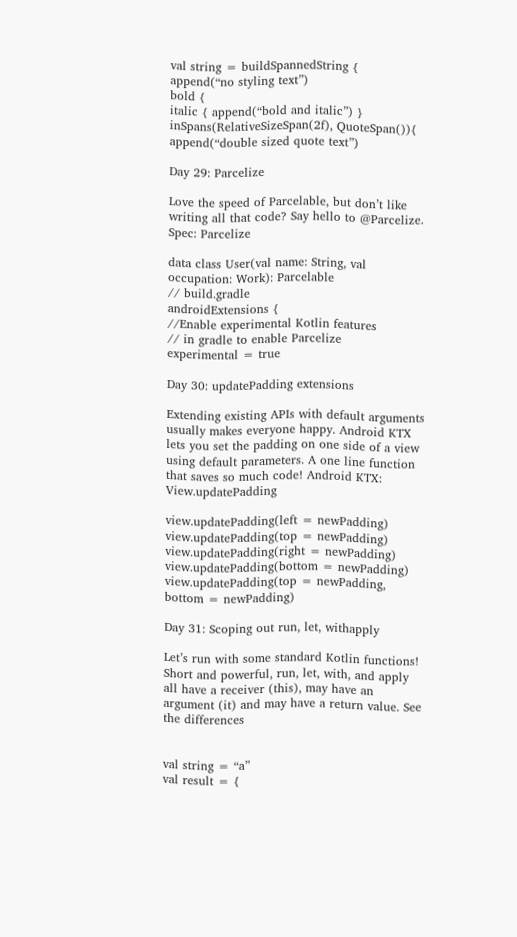val string = buildSpannedString {
append(“no styling text”)
bold {
italic { append(“bold and italic”) }
inSpans(RelativeSizeSpan(2f), QuoteSpan()){
append(“double sized quote text”)

Day 29: Parcelize

Love the speed of Parcelable, but don’t like writing all that code? Say hello to @Parcelize. Spec: Parcelize

data class User(val name: String, val occupation: Work): Parcelable
// build.gradle
androidExtensions {
//Enable experimental Kotlin features
// in gradle to enable Parcelize
experimental = true

Day 30: updatePadding extensions

Extending existing APIs with default arguments usually makes everyone happy. Android KTX lets you set the padding on one side of a view using default parameters. A one line function that saves so much code! Android KTX: View.updatePadding

view.updatePadding(left = newPadding)
view.updatePadding(top = newPadding)
view.updatePadding(right = newPadding)
view.updatePadding(bottom = newPadding)
view.updatePadding(top = newPadding, bottom = newPadding)

Day 31: Scoping out run, let, withapply

Let’s run with some standard Kotlin functions! Short and powerful, run, let, with, and apply all have a receiver (this), may have an argument (it) and may have a return value. See the differences


val string = “a”
val result = {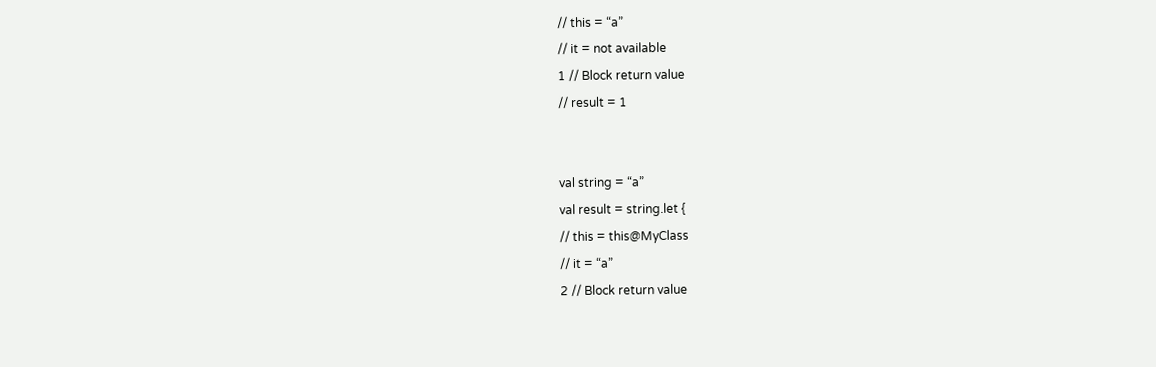// this = “a”
// it = not available
1 // Block return value
// result = 1


val string = “a”
val result = string.let {
// this = this@MyClass
// it = “a”
2 // Block return value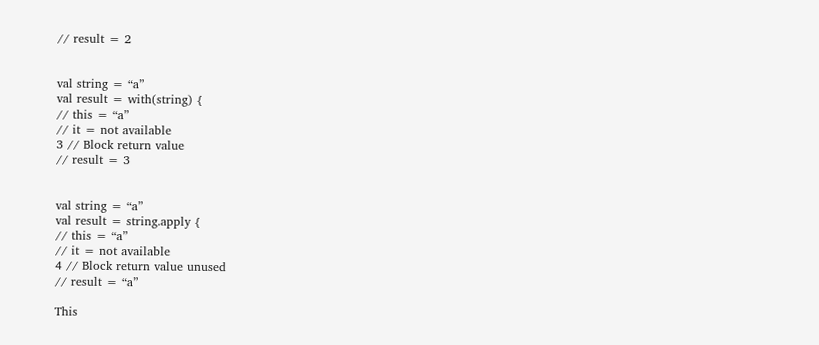// result = 2


val string = “a”
val result = with(string) {
// this = “a”
// it = not available
3 // Block return value
// result = 3


val string = “a”
val result = string.apply {
// this = “a”
// it = not available
4 // Block return value unused
// result = “a”

This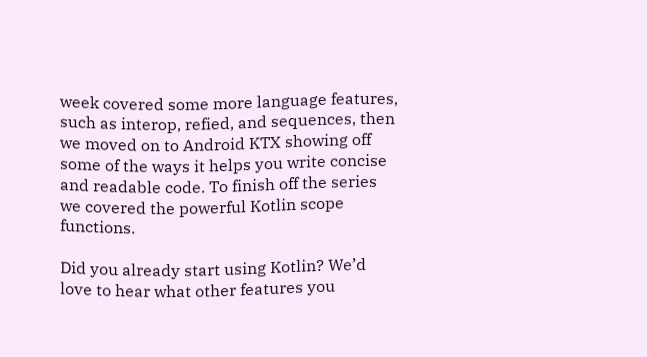week covered some more language features, such as interop, refied, and sequences, then we moved on to Android KTX showing off some of the ways it helps you write concise and readable code. To finish off the series we covered the powerful Kotlin scope functions.

Did you already start using Kotlin? We’d love to hear what other features you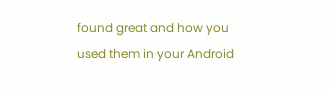found great and how you used them in your Android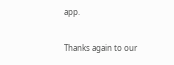app.

Thanks again to our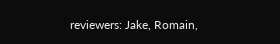reviewers: Jake, Romain,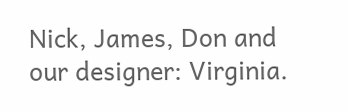Nick, James, Don and our designer: Virginia.